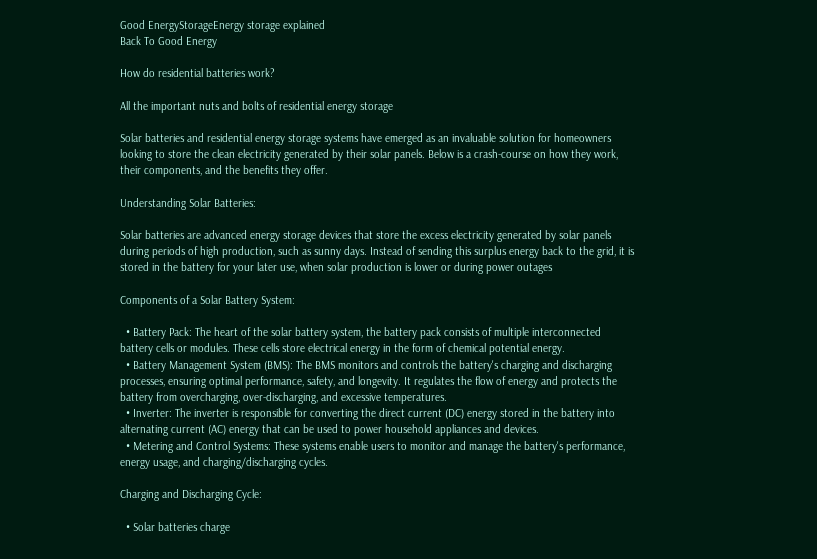Good EnergyStorageEnergy storage explained
Back To Good Energy

How do residential batteries work?

All the important nuts and bolts of residential energy storage

Solar batteries and residential energy storage systems have emerged as an invaluable solution for homeowners looking to store the clean electricity generated by their solar panels. Below is a crash-course on how they work, their components, and the benefits they offer.

Understanding Solar Batteries:

Solar batteries are advanced energy storage devices that store the excess electricity generated by solar panels during periods of high production, such as sunny days. Instead of sending this surplus energy back to the grid, it is stored in the battery for your later use, when solar production is lower or during power outages

Components of a Solar Battery System:

  • Battery Pack: The heart of the solar battery system, the battery pack consists of multiple interconnected battery cells or modules. These cells store electrical energy in the form of chemical potential energy.
  • Battery Management System (BMS): The BMS monitors and controls the battery's charging and discharging processes, ensuring optimal performance, safety, and longevity. It regulates the flow of energy and protects the battery from overcharging, over-discharging, and excessive temperatures.
  • Inverter: The inverter is responsible for converting the direct current (DC) energy stored in the battery into alternating current (AC) energy that can be used to power household appliances and devices.
  • Metering and Control Systems: These systems enable users to monitor and manage the battery's performance, energy usage, and charging/discharging cycles.

Charging and Discharging Cycle:

  • Solar batteries charge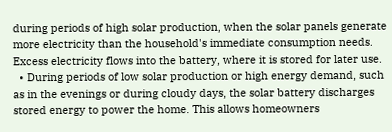during periods of high solar production, when the solar panels generate more electricity than the household's immediate consumption needs. Excess electricity flows into the battery, where it is stored for later use.
  • During periods of low solar production or high energy demand, such as in the evenings or during cloudy days, the solar battery discharges stored energy to power the home. This allows homeowners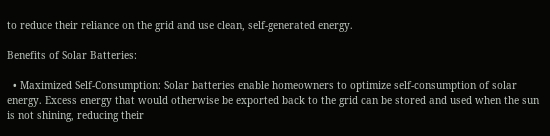to reduce their reliance on the grid and use clean, self-generated energy.

Benefits of Solar Batteries:

  • Maximized Self-Consumption: Solar batteries enable homeowners to optimize self-consumption of solar energy. Excess energy that would otherwise be exported back to the grid can be stored and used when the sun is not shining, reducing their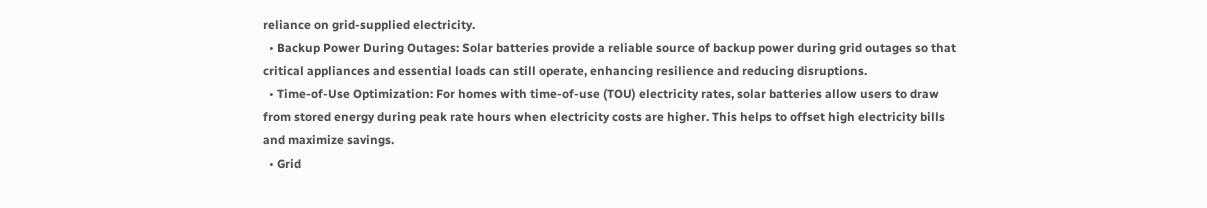reliance on grid-supplied electricity.
  • Backup Power During Outages: Solar batteries provide a reliable source of backup power during grid outages so that critical appliances and essential loads can still operate, enhancing resilience and reducing disruptions.
  • Time-of-Use Optimization: For homes with time-of-use (TOU) electricity rates, solar batteries allow users to draw from stored energy during peak rate hours when electricity costs are higher. This helps to offset high electricity bills and maximize savings.
  • Grid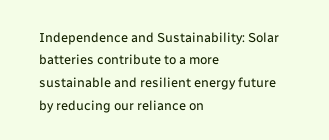Independence and Sustainability: Solar batteries contribute to a more sustainable and resilient energy future by reducing our reliance on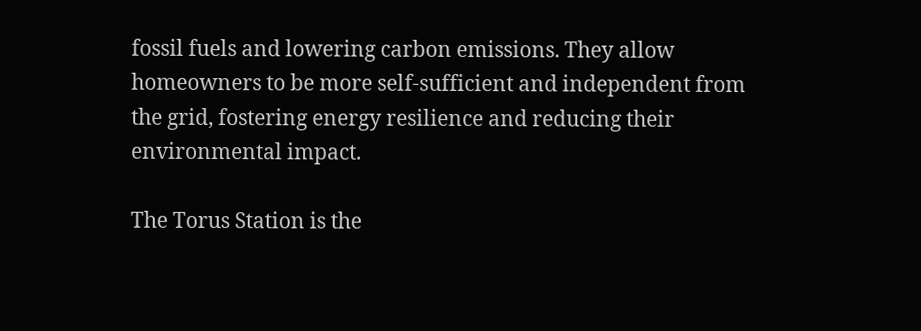fossil fuels and lowering carbon emissions. They allow homeowners to be more self-sufficient and independent from the grid, fostering energy resilience and reducing their environmental impact.

The Torus Station is the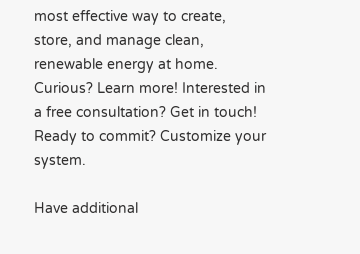most effective way to create, store, and manage clean, renewable energy at home. Curious? Learn more! Interested in a free consultation? Get in touch! Ready to commit? Customize your system.

Have additional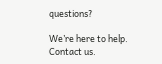questions?

We’re here to help. Contact us.